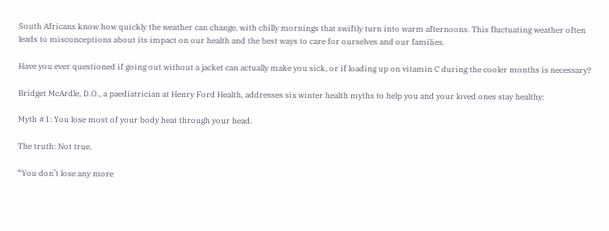South Africans know how quickly the weather can change, with chilly mornings that swiftly turn into warm afternoons. This fluctuating weather often leads to misconceptions about its impact on our health and the best ways to care for ourselves and our families.

Have you ever questioned if going out without a jacket can actually make you sick, or if loading up on vitamin C during the cooler months is necessary?

Bridget McArdle, D.O., a paediatrician at Henry Ford Health, addresses six winter health myths to help you and your loved ones stay healthy:

Myth #1: You lose most of your body heat through your head.

The truth: Not true.

“You don’t lose any more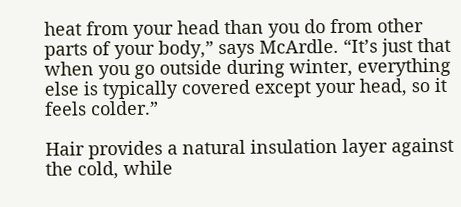heat from your head than you do from other parts of your body,” says McArdle. “It’s just that when you go outside during winter, everything else is typically covered except your head, so it feels colder.”

Hair provides a natural insulation layer against the cold, while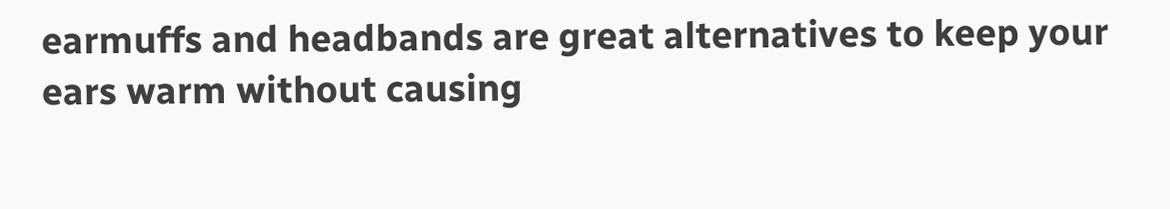earmuffs and headbands are great alternatives to keep your ears warm without causing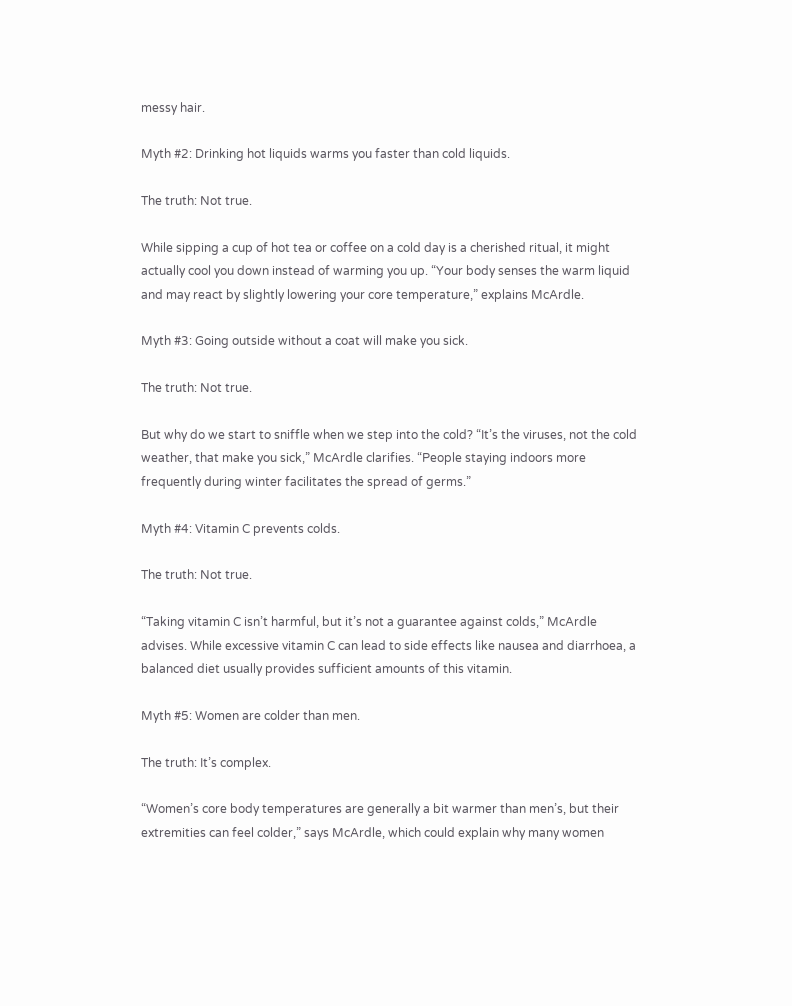messy hair.

Myth #2: Drinking hot liquids warms you faster than cold liquids.

The truth: Not true.

While sipping a cup of hot tea or coffee on a cold day is a cherished ritual, it might actually cool you down instead of warming you up. “Your body senses the warm liquid and may react by slightly lowering your core temperature,” explains McArdle.

Myth #3: Going outside without a coat will make you sick.

The truth: Not true.

But why do we start to sniffle when we step into the cold? “It’s the viruses, not the cold weather, that make you sick,” McArdle clarifies. “People staying indoors more frequently during winter facilitates the spread of germs.”

Myth #4: Vitamin C prevents colds.

The truth: Not true.

“Taking vitamin C isn’t harmful, but it’s not a guarantee against colds,” McArdle advises. While excessive vitamin C can lead to side effects like nausea and diarrhoea, a balanced diet usually provides sufficient amounts of this vitamin.

Myth #5: Women are colder than men.

The truth: It’s complex.

“Women’s core body temperatures are generally a bit warmer than men’s, but their extremities can feel colder,” says McArdle, which could explain why many women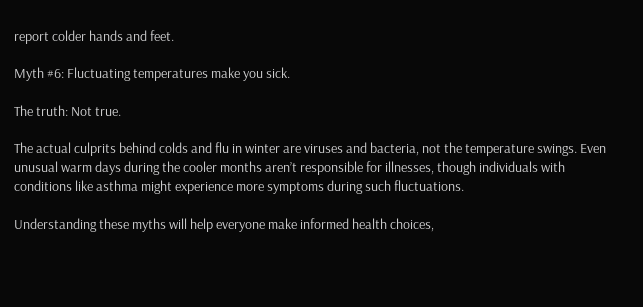report colder hands and feet.

Myth #6: Fluctuating temperatures make you sick.

The truth: Not true.

The actual culprits behind colds and flu in winter are viruses and bacteria, not the temperature swings. Even unusual warm days during the cooler months aren’t responsible for illnesses, though individuals with conditions like asthma might experience more symptoms during such fluctuations.

Understanding these myths will help everyone make informed health choices,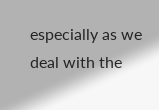especially as we deal with the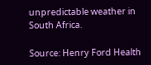unpredictable weather in South Africa.

Source: Henry Ford Health